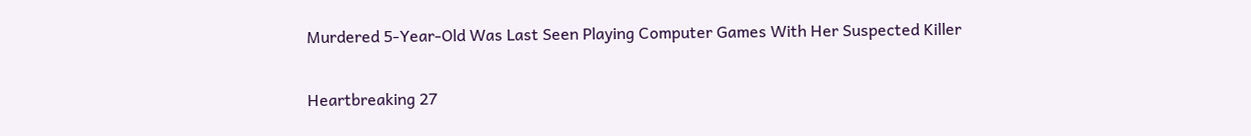Murdered 5-Year-Old Was Last Seen Playing Computer Games With Her Suspected Killer

Heartbreaking 27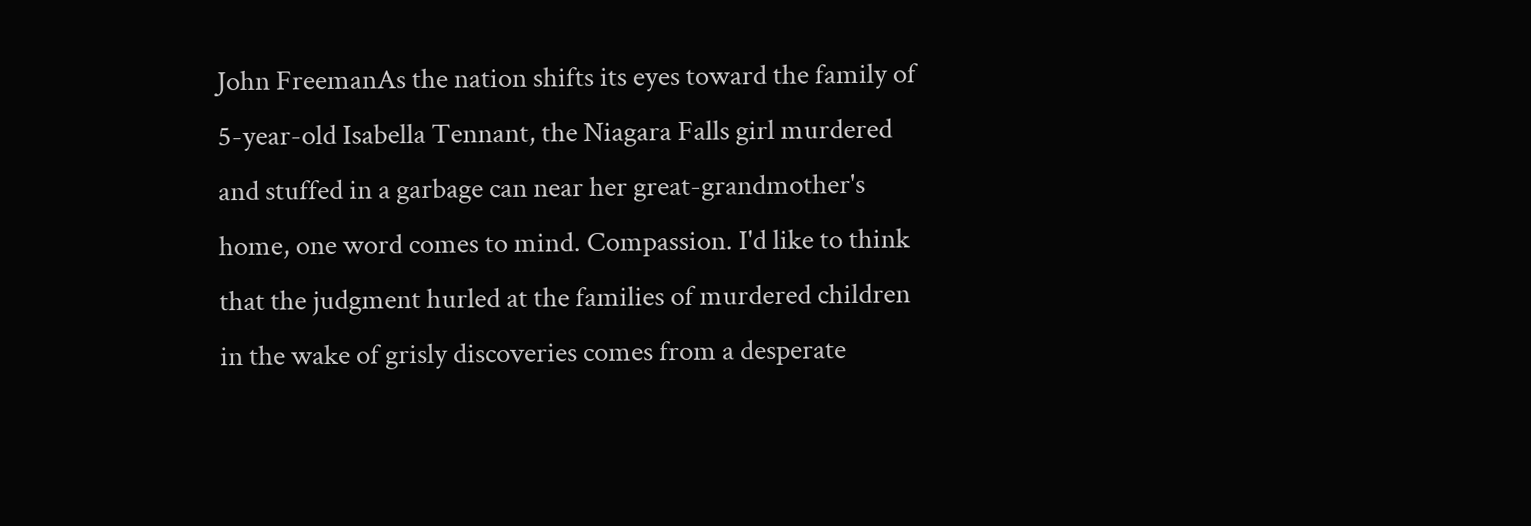John FreemanAs the nation shifts its eyes toward the family of 5-year-old Isabella Tennant, the Niagara Falls girl murdered and stuffed in a garbage can near her great-grandmother's home, one word comes to mind. Compassion. I'd like to think that the judgment hurled at the families of murdered children in the wake of grisly discoveries comes from a desperate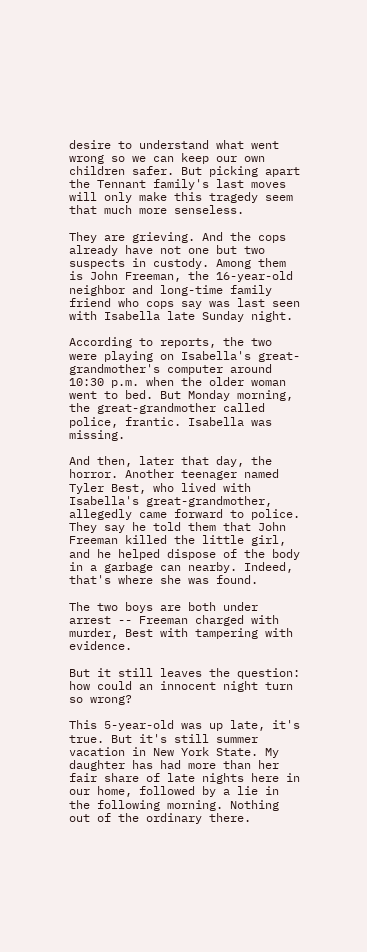desire to understand what went wrong so we can keep our own children safer. But picking apart the Tennant family's last moves will only make this tragedy seem that much more senseless.

They are grieving. And the cops already have not one but two suspects in custody. Among them is John Freeman, the 16-year-old neighbor and long-time family friend who cops say was last seen with Isabella late Sunday night.

According to reports, the two were playing on Isabella's great-grandmother's computer around 10:30 p.m. when the older woman went to bed. But Monday morning, the great-grandmother called police, frantic. Isabella was missing.

And then, later that day, the horror. Another teenager named Tyler Best, who lived with Isabella's great-grandmother, allegedly came forward to police. They say he told them that John Freeman killed the little girl, and he helped dispose of the body in a garbage can nearby. Indeed, that's where she was found.

The two boys are both under arrest -- Freeman charged with murder, Best with tampering with evidence.

But it still leaves the question: how could an innocent night turn so wrong?

This 5-year-old was up late, it's true. But it's still summer vacation in New York State. My daughter has had more than her fair share of late nights here in our home, followed by a lie in the following morning. Nothing out of the ordinary there.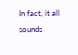In fact, it all sounds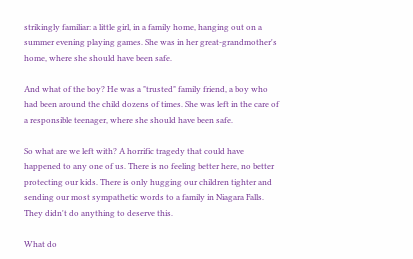strikingly familiar: a little girl, in a family home, hanging out on a summer evening playing games. She was in her great-grandmother's home, where she should have been safe.

And what of the boy? He was a "trusted" family friend, a boy who had been around the child dozens of times. She was left in the care of a responsible teenager, where she should have been safe.

So what are we left with? A horrific tragedy that could have happened to any one of us. There is no feeling better here, no better protecting our kids. There is only hugging our children tighter and sending our most sympathetic words to a family in Niagara Falls. They didn't do anything to deserve this.

What do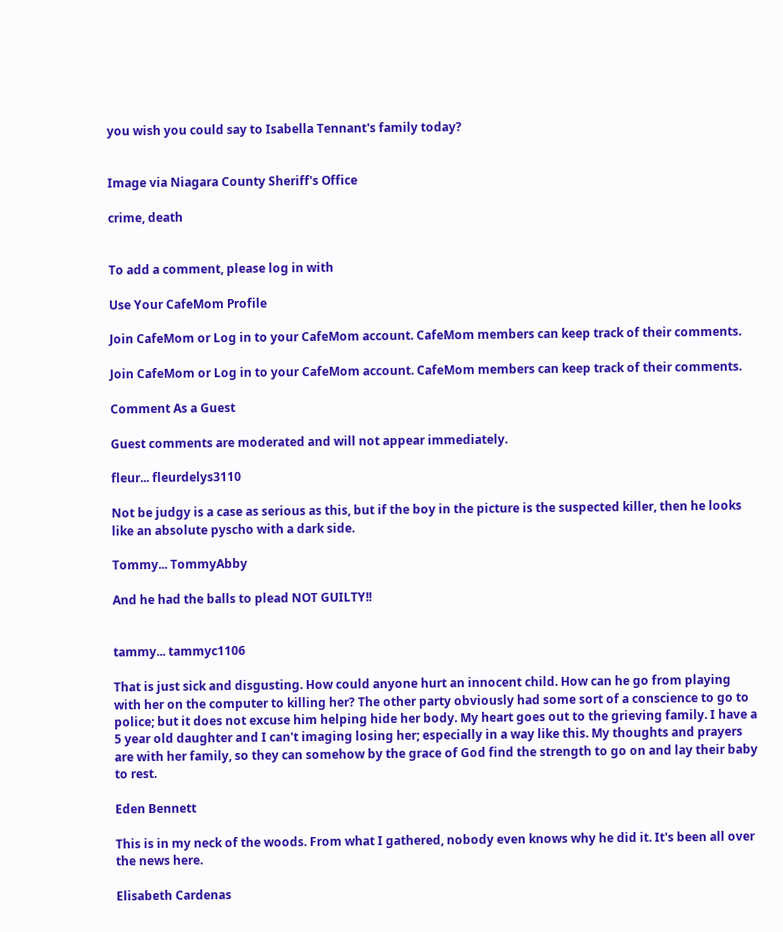you wish you could say to Isabella Tennant's family today?


Image via Niagara County Sheriff's Office

crime, death


To add a comment, please log in with

Use Your CafeMom Profile

Join CafeMom or Log in to your CafeMom account. CafeMom members can keep track of their comments.

Join CafeMom or Log in to your CafeMom account. CafeMom members can keep track of their comments.

Comment As a Guest

Guest comments are moderated and will not appear immediately.

fleur... fleurdelys3110

Not be judgy is a case as serious as this, but if the boy in the picture is the suspected killer, then he looks like an absolute pyscho with a dark side.

Tommy... TommyAbby

And he had the balls to plead NOT GUILTY!!


tammy... tammyc1106

That is just sick and disgusting. How could anyone hurt an innocent child. How can he go from playing with her on the computer to killing her? The other party obviously had some sort of a conscience to go to police; but it does not excuse him helping hide her body. My heart goes out to the grieving family. I have a 5 year old daughter and I can't imaging losing her; especially in a way like this. My thoughts and prayers are with her family, so they can somehow by the grace of God find the strength to go on and lay their baby to rest.

Eden Bennett

This is in my neck of the woods. From what I gathered, nobody even knows why he did it. It's been all over the news here.

Elisabeth Cardenas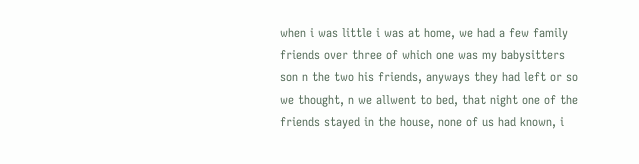when i was little i was at home, we had a few family friends over three of which one was my babysitters son n the two his friends, anyways they had left or so we thought, n we allwent to bed, that night one of the friends stayed in the house, none of us had known, i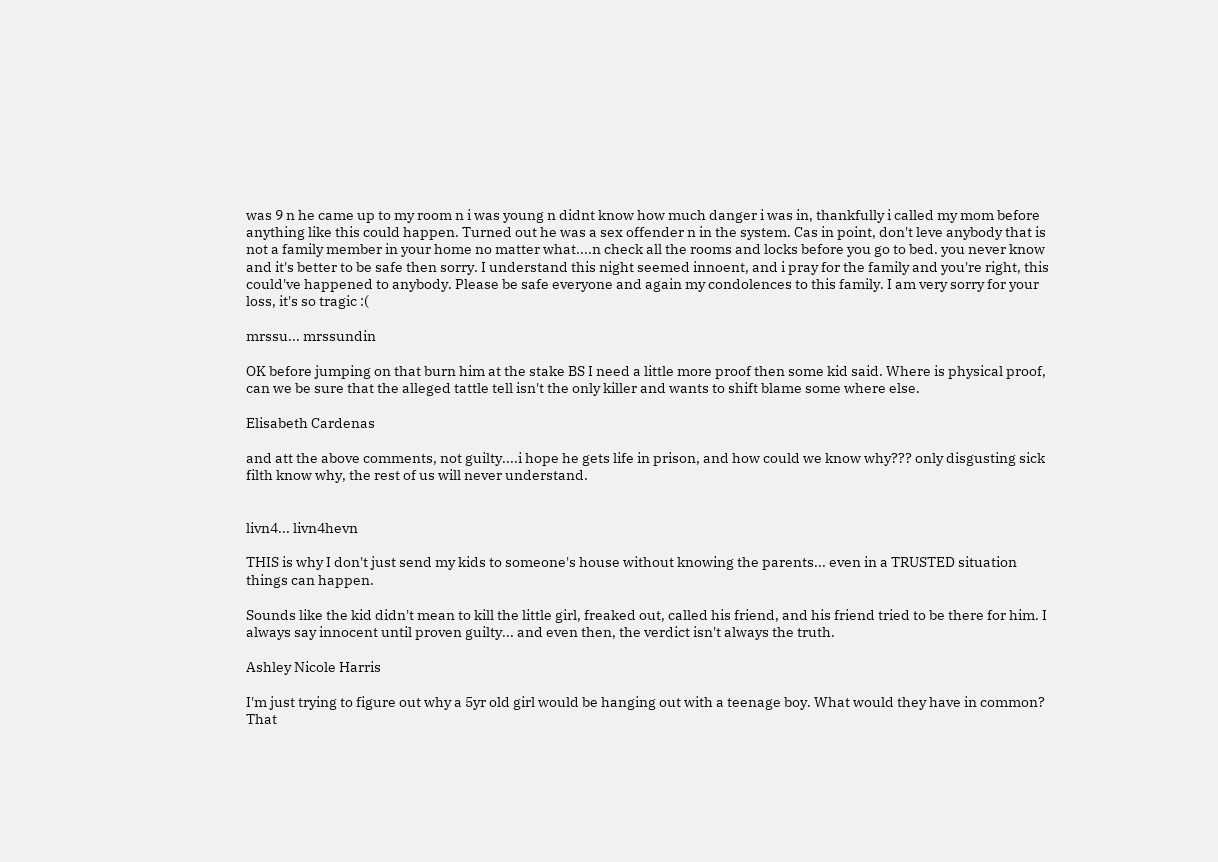was 9 n he came up to my room n i was young n didnt know how much danger i was in, thankfully i called my mom before anything like this could happen. Turned out he was a sex offender n in the system. Cas in point, don't leve anybody that is not a family member in your home no matter what....n check all the rooms and locks before you go to bed. you never know and it's better to be safe then sorry. I understand this night seemed innoent, and i pray for the family and you're right, this could've happened to anybody. Please be safe everyone and again my condolences to this family. I am very sorry for your loss, it's so tragic :(

mrssu... mrssundin

OK before jumping on that burn him at the stake BS I need a little more proof then some kid said. Where is physical proof, can we be sure that the alleged tattle tell isn't the only killer and wants to shift blame some where else.

Elisabeth Cardenas

and att the above comments, not guilty....i hope he gets life in prison, and how could we know why??? only disgusting sick filth know why, the rest of us will never understand.


livn4... livn4hevn

THIS is why I don't just send my kids to someone's house without knowing the parents... even in a TRUSTED situation things can happen.

Sounds like the kid didn't mean to kill the little girl, freaked out, called his friend, and his friend tried to be there for him. I always say innocent until proven guilty... and even then, the verdict isn't always the truth.

Ashley Nicole Harris

I'm just trying to figure out why a 5yr old girl would be hanging out with a teenage boy. What would they have in common? That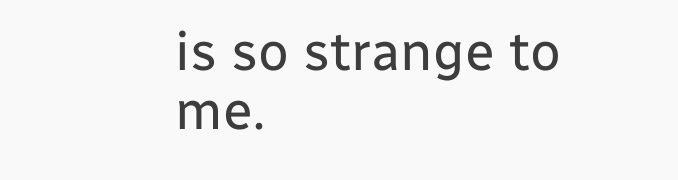is so strange to me.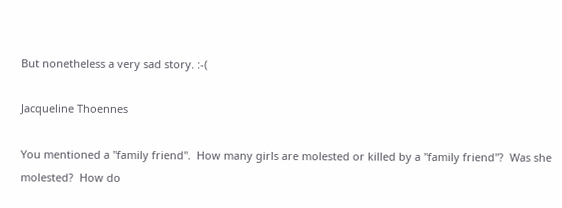But nonetheless a very sad story. :-(

Jacqueline Thoennes

You mentioned a "family friend".  How many girls are molested or killed by a "family friend"?  Was she molested?  How do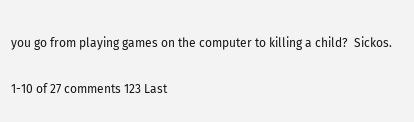you go from playing games on the computer to killing a child?  Sickos.

1-10 of 27 comments 123 Last